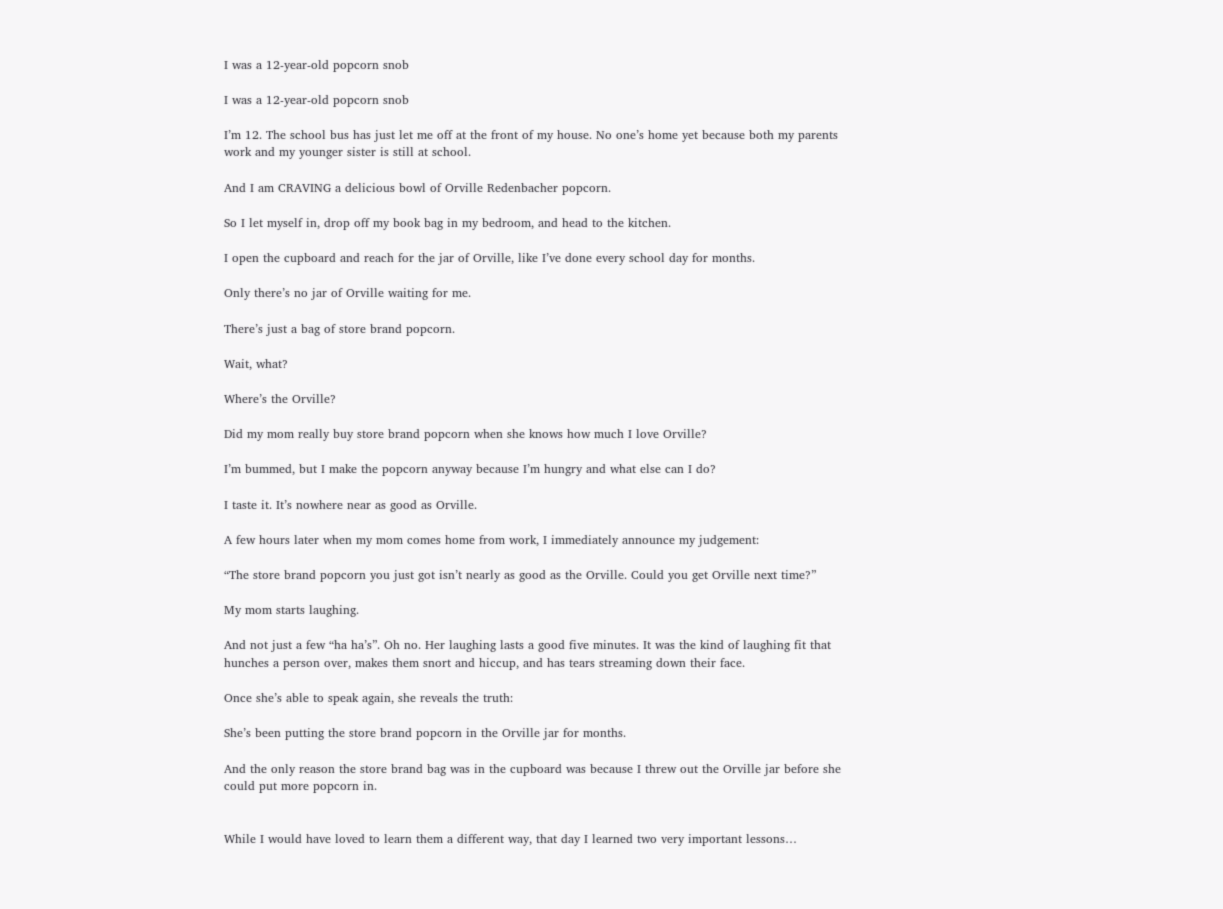I was a 12-year-old popcorn snob

I was a 12-year-old popcorn snob

I’m 12. The school bus has just let me off at the front of my house. No one’s home yet because both my parents work and my younger sister is still at school.

And I am CRAVING a delicious bowl of Orville Redenbacher popcorn.

So I let myself in, drop off my book bag in my bedroom, and head to the kitchen.

I open the cupboard and reach for the jar of Orville, like I’ve done every school day for months.

Only there’s no jar of Orville waiting for me.

There’s just a bag of store brand popcorn.

Wait, what?

Where’s the Orville?

Did my mom really buy store brand popcorn when she knows how much I love Orville?

I’m bummed, but I make the popcorn anyway because I’m hungry and what else can I do?

I taste it. It’s nowhere near as good as Orville.

A few hours later when my mom comes home from work, I immediately announce my judgement:

“The store brand popcorn you just got isn’t nearly as good as the Orville. Could you get Orville next time?”

My mom starts laughing.

And not just a few “ha ha’s”. Oh no. Her laughing lasts a good five minutes. It was the kind of laughing fit that hunches a person over, makes them snort and hiccup, and has tears streaming down their face.

Once she’s able to speak again, she reveals the truth:

She’s been putting the store brand popcorn in the Orville jar for months.

And the only reason the store brand bag was in the cupboard was because I threw out the Orville jar before she could put more popcorn in.


While I would have loved to learn them a different way, that day I learned two very important lessons…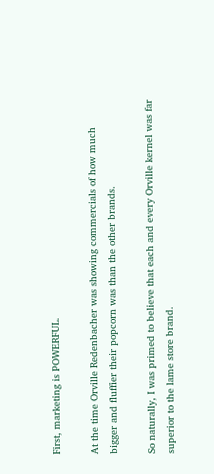First, marketing is POWERFUL.

At the time Orville Redenbacher was showing commercials of how much bigger and fluffier their popcorn was than the other brands.

So naturally, I was primed to believe that each and every Orville kernel was far superior to the lame store brand.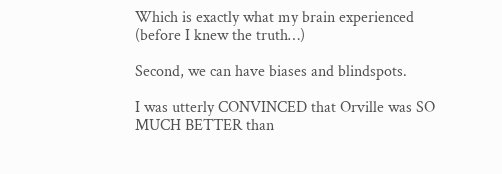Which is exactly what my brain experienced (before I knew the truth…)

Second, we can have biases and blindspots.

I was utterly CONVINCED that Orville was SO MUCH BETTER than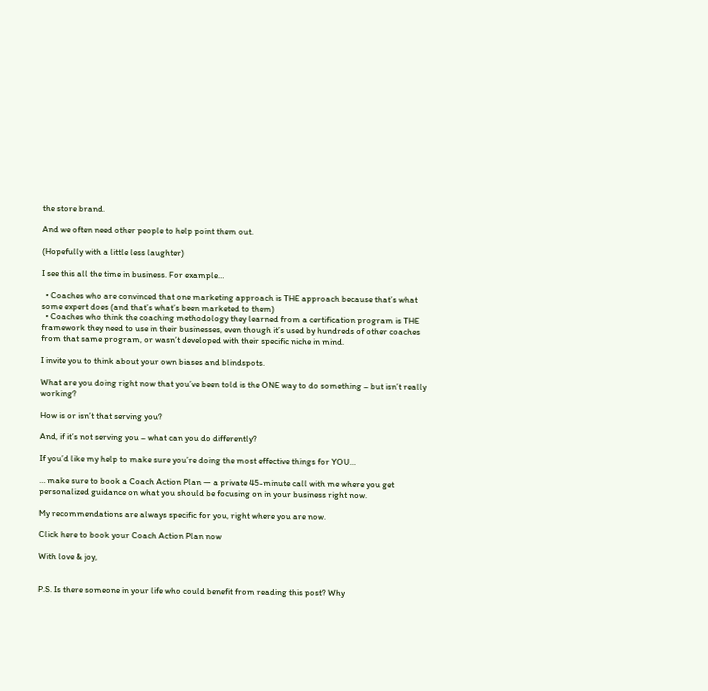the store brand.

And we often need other people to help point them out.

(Hopefully with a little less laughter)

I see this all the time in business. For example…

  • Coaches who are convinced that one marketing approach is THE approach because that’s what some expert does (and that’s what’s been marketed to them)
  • Coaches who think the coaching methodology they learned from a certification program is THE framework they need to use in their businesses, even though it’s used by hundreds of other coaches from that same program, or wasn’t developed with their specific niche in mind.

I invite you to think about your own biases and blindspots.

What are you doing right now that you’ve been told is the ONE way to do something – but isn’t really working?

How is or isn’t that serving you?

And, if it’s not serving you – what can you do differently?

If you’d like my help to make sure you’re doing the most effective things for YOU…

… make sure to book a Coach Action Plan — a private 45-minute call with me where you get personalized guidance on what you should be focusing on in your business right now.

My recommendations are always specific for you, right where you are now.

Click here to book your Coach Action Plan now

With love & joy,


P.S. Is there someone in your life who could benefit from reading this post? Why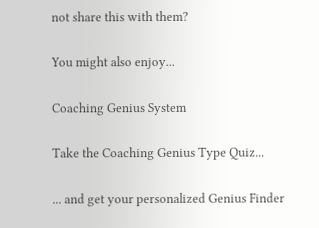not share this with them?

You might also enjoy...

Coaching Genius System

Take the Coaching Genius Type Quiz...

... and get your personalized Genius Finder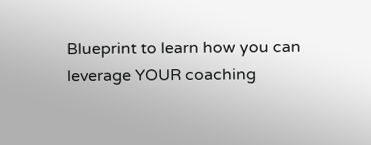Blueprint to learn how you can leverage YOUR coaching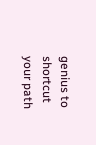genius to shortcut your path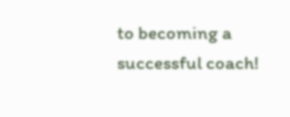to becoming a successful coach!